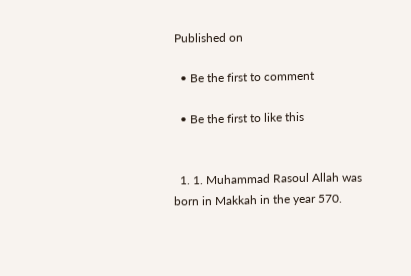Published on

  • Be the first to comment

  • Be the first to like this


  1. 1. Muhammad Rasoul Allah was born in Makkah in the year 570.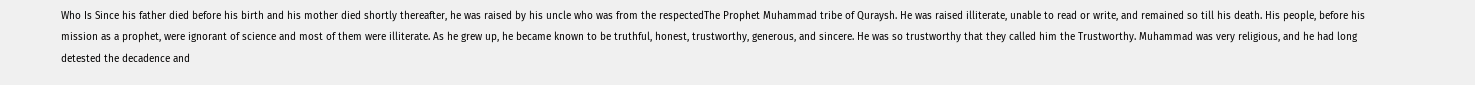Who Is Since his father died before his birth and his mother died shortly thereafter, he was raised by his uncle who was from the respectedThe Prophet Muhammad tribe of Quraysh. He was raised illiterate, unable to read or write, and remained so till his death. His people, before his mission as a prophet, were ignorant of science and most of them were illiterate. As he grew up, he became known to be truthful, honest, trustworthy, generous, and sincere. He was so trustworthy that they called him the Trustworthy. Muhammad was very religious, and he had long detested the decadence and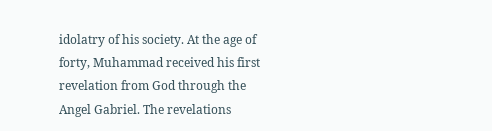idolatry of his society. At the age of forty, Muhammad received his first revelation from God through the Angel Gabriel. The revelations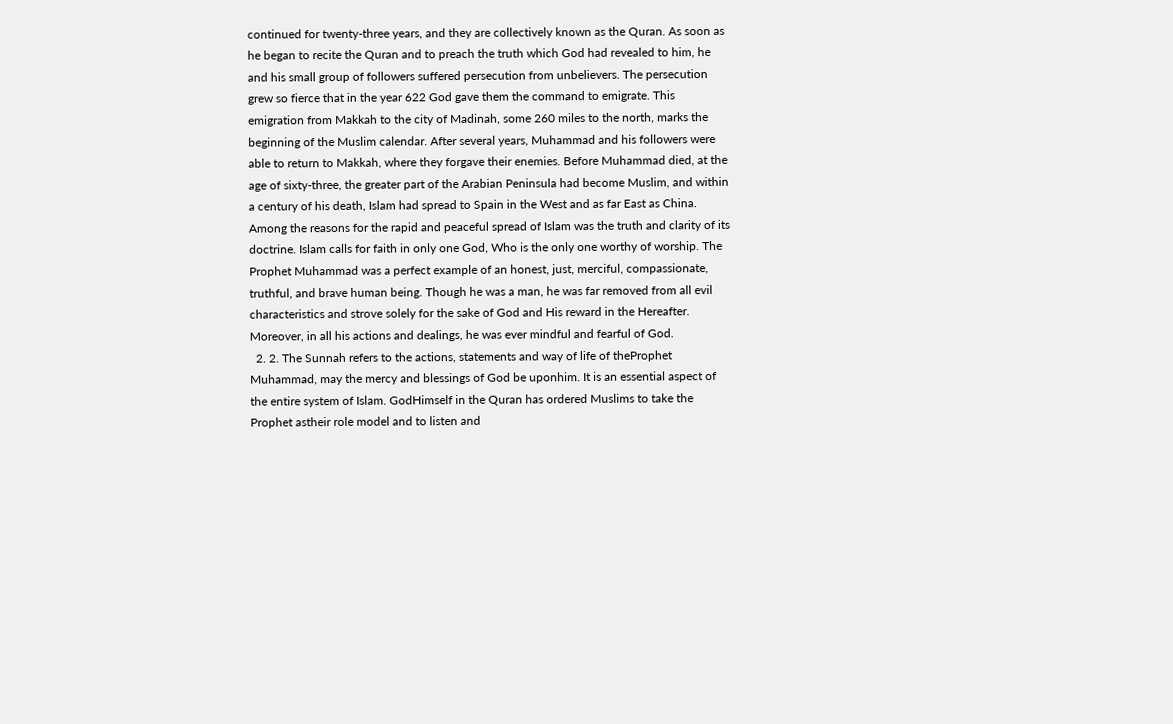continued for twenty-three years, and they are collectively known as the Quran. As soon as he began to recite the Quran and to preach the truth which God had revealed to him, he and his small group of followers suffered persecution from unbelievers. The persecution grew so fierce that in the year 622 God gave them the command to emigrate. This emigration from Makkah to the city of Madinah, some 260 miles to the north, marks the beginning of the Muslim calendar. After several years, Muhammad and his followers were able to return to Makkah, where they forgave their enemies. Before Muhammad died, at the age of sixty-three, the greater part of the Arabian Peninsula had become Muslim, and within a century of his death, Islam had spread to Spain in the West and as far East as China. Among the reasons for the rapid and peaceful spread of Islam was the truth and clarity of its doctrine. Islam calls for faith in only one God, Who is the only one worthy of worship. The Prophet Muhammad was a perfect example of an honest, just, merciful, compassionate, truthful, and brave human being. Though he was a man, he was far removed from all evil characteristics and strove solely for the sake of God and His reward in the Hereafter. Moreover, in all his actions and dealings, he was ever mindful and fearful of God.
  2. 2. The Sunnah refers to the actions, statements and way of life of theProphet Muhammad, may the mercy and blessings of God be uponhim. It is an essential aspect of the entire system of Islam. GodHimself in the Quran has ordered Muslims to take the Prophet astheir role model and to listen and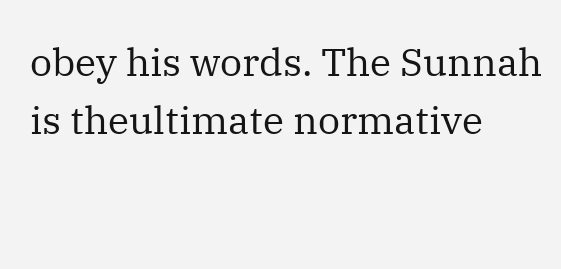obey his words. The Sunnah is theultimate normative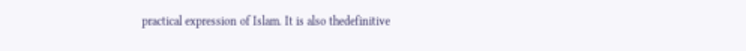practical expression of Islam. It is also thedefinitive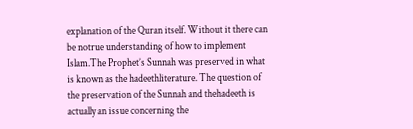explanation of the Quran itself. Without it there can be notrue understanding of how to implement Islam.The Prophet’s Sunnah was preserved in what is known as the hadeethliterature. The question of the preservation of the Sunnah and thehadeeth is actually an issue concerning the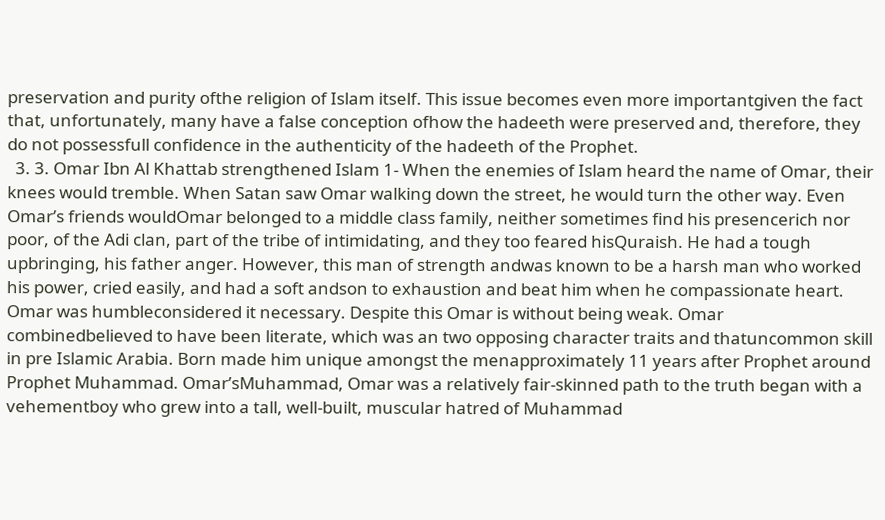preservation and purity ofthe religion of Islam itself. This issue becomes even more importantgiven the fact that, unfortunately, many have a false conception ofhow the hadeeth were preserved and, therefore, they do not possessfull confidence in the authenticity of the hadeeth of the Prophet.
  3. 3. Omar Ibn Al Khattab strengthened Islam 1- When the enemies of Islam heard the name of Omar, their knees would tremble. When Satan saw Omar walking down the street, he would turn the other way. Even Omar’s friends wouldOmar belonged to a middle class family, neither sometimes find his presencerich nor poor, of the Adi clan, part of the tribe of intimidating, and they too feared hisQuraish. He had a tough upbringing, his father anger. However, this man of strength andwas known to be a harsh man who worked his power, cried easily, and had a soft andson to exhaustion and beat him when he compassionate heart. Omar was humbleconsidered it necessary. Despite this Omar is without being weak. Omar combinedbelieved to have been literate, which was an two opposing character traits and thatuncommon skill in pre Islamic Arabia. Born made him unique amongst the menapproximately 11 years after Prophet around Prophet Muhammad. Omar’sMuhammad, Omar was a relatively fair-skinned path to the truth began with a vehementboy who grew into a tall, well-built, muscular hatred of Muhammad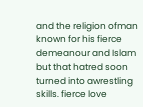and the religion ofman known for his fierce demeanour and Islam but that hatred soon turned into awrestling skills. fierce love